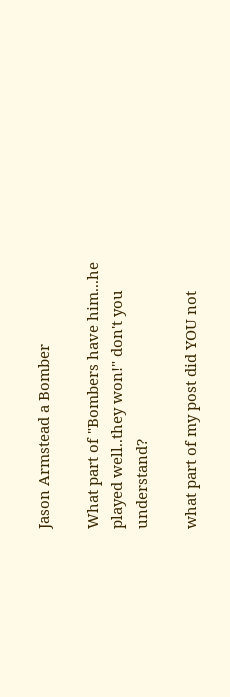Jason Armstead a Bomber

What part of "Bombers have him...he played well..they won!" don't you understand?

what part of my post did YOU not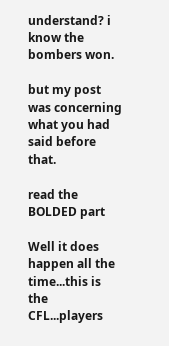understand? i know the bombers won.

but my post was concerning what you had said before that.

read the BOLDED part

Well it does happen all the time...this is the CFL...players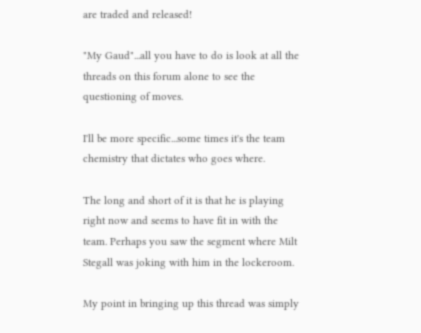are traded and released!

"My Gaud"...all you have to do is look at all the threads on this forum alone to see the questioning of moves.

I'll be more specific...some times it's the team chemistry that dictates who goes where.

The long and short of it is that he is playing right now and seems to have fit in with the team. Perhaps you saw the segment where Milt Stegall was joking with him in the lockeroom.

My point in bringing up this thread was simply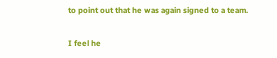to point out that he was again signed to a team.

I feel he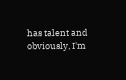has talent and obviously, I'm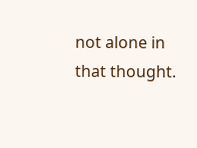not alone in that thought.